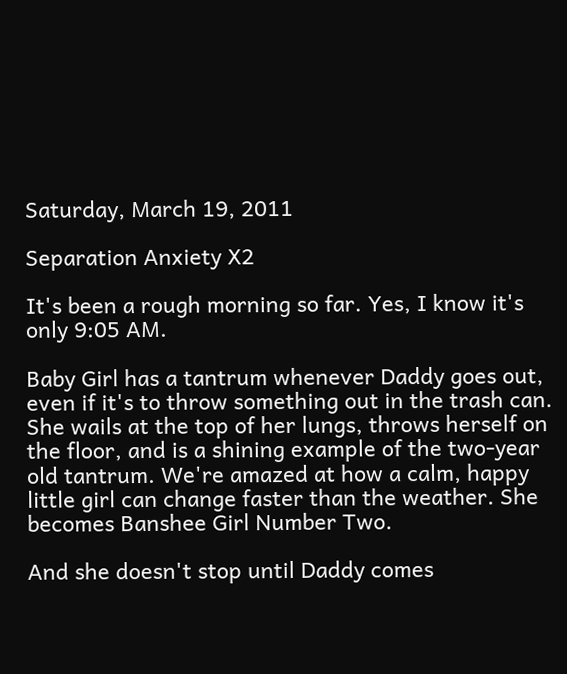Saturday, March 19, 2011

Separation Anxiety X2

It's been a rough morning so far. Yes, I know it's only 9:05 AM.

Baby Girl has a tantrum whenever Daddy goes out, even if it's to throw something out in the trash can. She wails at the top of her lungs, throws herself on the floor, and is a shining example of the two-year old tantrum. We're amazed at how a calm, happy little girl can change faster than the weather. She becomes Banshee Girl Number Two.

And she doesn't stop until Daddy comes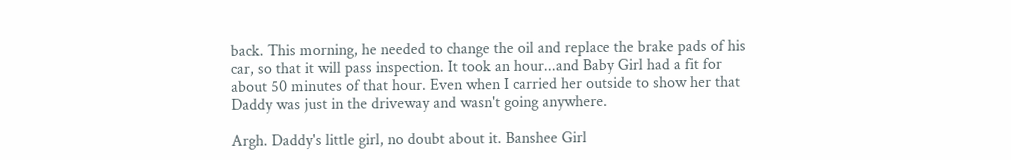back. This morning, he needed to change the oil and replace the brake pads of his car, so that it will pass inspection. It took an hour...and Baby Girl had a fit for about 50 minutes of that hour. Even when I carried her outside to show her that Daddy was just in the driveway and wasn't going anywhere.

Argh. Daddy's little girl, no doubt about it. Banshee Girl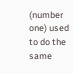(number one) used to do the same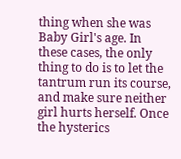thing when she was Baby Girl's age. In these cases, the only thing to do is to let the tantrum run its course, and make sure neither girl hurts herself. Once the hysterics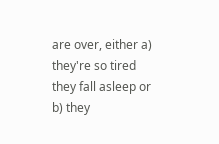are over, either a) they're so tired they fall asleep or b) they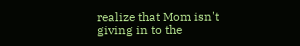realize that Mom isn't giving in to the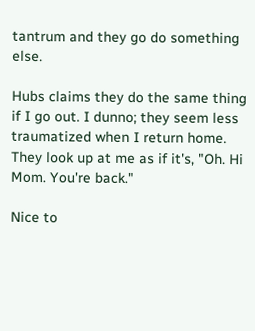tantrum and they go do something else.

Hubs claims they do the same thing if I go out. I dunno; they seem less traumatized when I return home. They look up at me as if it's, "Oh. Hi Mom. You're back."

Nice to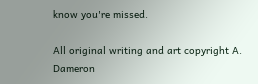know you're missed.

All original writing and art copyright A. Dameron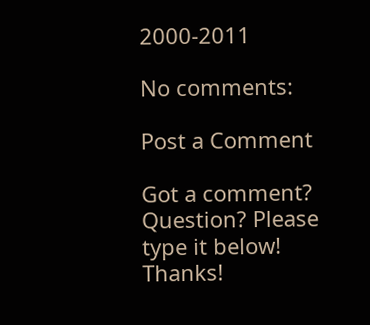2000-2011

No comments:

Post a Comment

Got a comment? Question? Please type it below! Thanks!